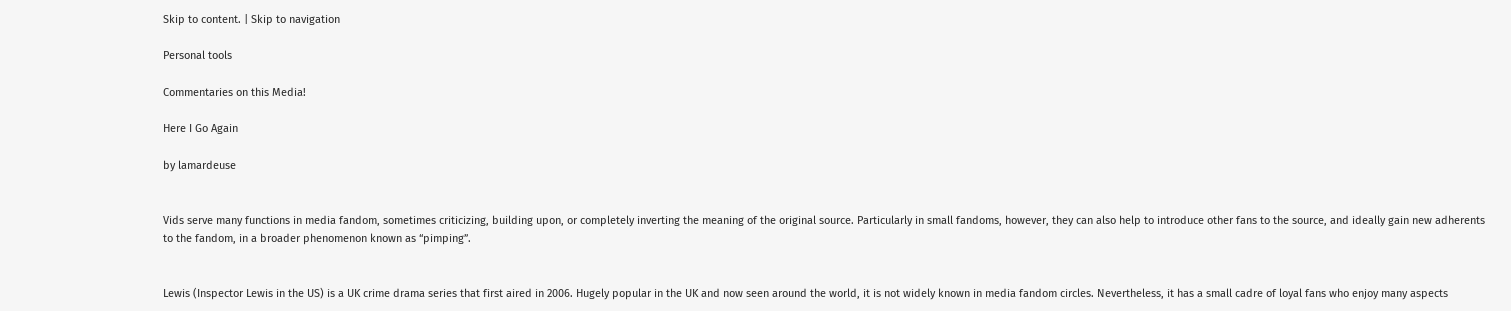Skip to content. | Skip to navigation

Personal tools

Commentaries on this Media!

Here I Go Again

by lamardeuse


Vids serve many functions in media fandom, sometimes criticizing, building upon, or completely inverting the meaning of the original source. Particularly in small fandoms, however, they can also help to introduce other fans to the source, and ideally gain new adherents to the fandom, in a broader phenomenon known as “pimping”.


Lewis (Inspector Lewis in the US) is a UK crime drama series that first aired in 2006. Hugely popular in the UK and now seen around the world, it is not widely known in media fandom circles. Nevertheless, it has a small cadre of loyal fans who enjoy many aspects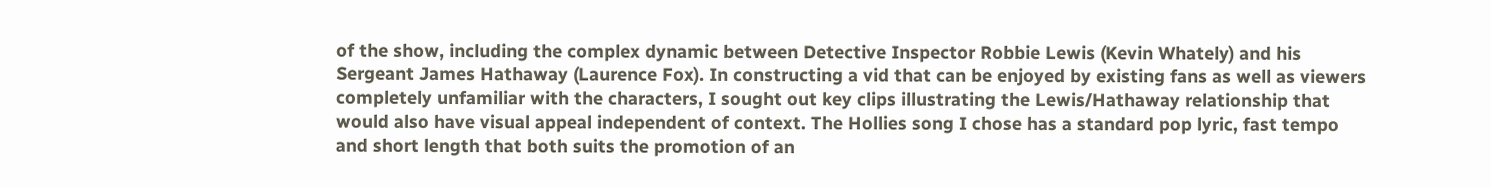of the show, including the complex dynamic between Detective Inspector Robbie Lewis (Kevin Whately) and his Sergeant James Hathaway (Laurence Fox). In constructing a vid that can be enjoyed by existing fans as well as viewers completely unfamiliar with the characters, I sought out key clips illustrating the Lewis/Hathaway relationship that would also have visual appeal independent of context. The Hollies song I chose has a standard pop lyric, fast tempo and short length that both suits the promotion of an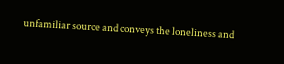unfamiliar source and conveys the loneliness and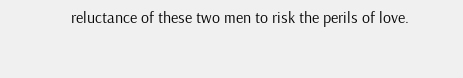reluctance of these two men to risk the perils of love.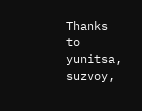Thanks to yunitsa, suzvoy,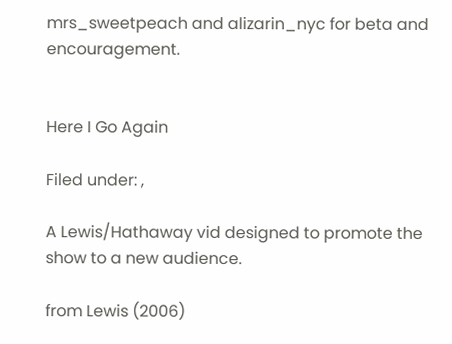mrs_sweetpeach and alizarin_nyc for beta and encouragement.


Here I Go Again

Filed under: ,

A Lewis/Hathaway vid designed to promote the show to a new audience.

from Lewis (2006)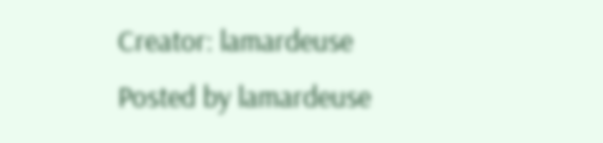Creator: lamardeuse
Posted by lamardeuse